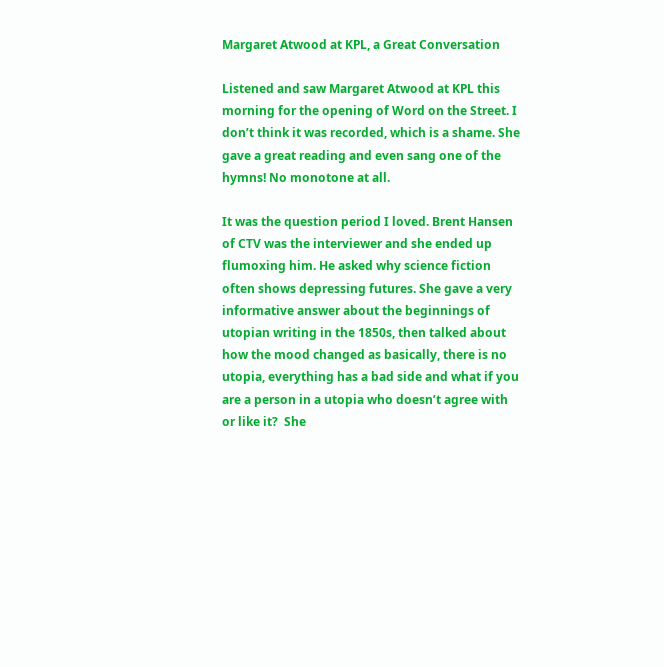Margaret Atwood at KPL, a Great Conversation

Listened and saw Margaret Atwood at KPL this morning for the opening of Word on the Street. I don’t think it was recorded, which is a shame. She gave a great reading and even sang one of the hymns! No monotone at all.

It was the question period I loved. Brent Hansen of CTV was the interviewer and she ended up flumoxing him. He asked why science fiction often shows depressing futures. She gave a very informative answer about the beginnings of utopian writing in the 1850s, then talked about how the mood changed as basically, there is no utopia, everything has a bad side and what if you are a person in a utopia who doesn’t agree with or like it?  She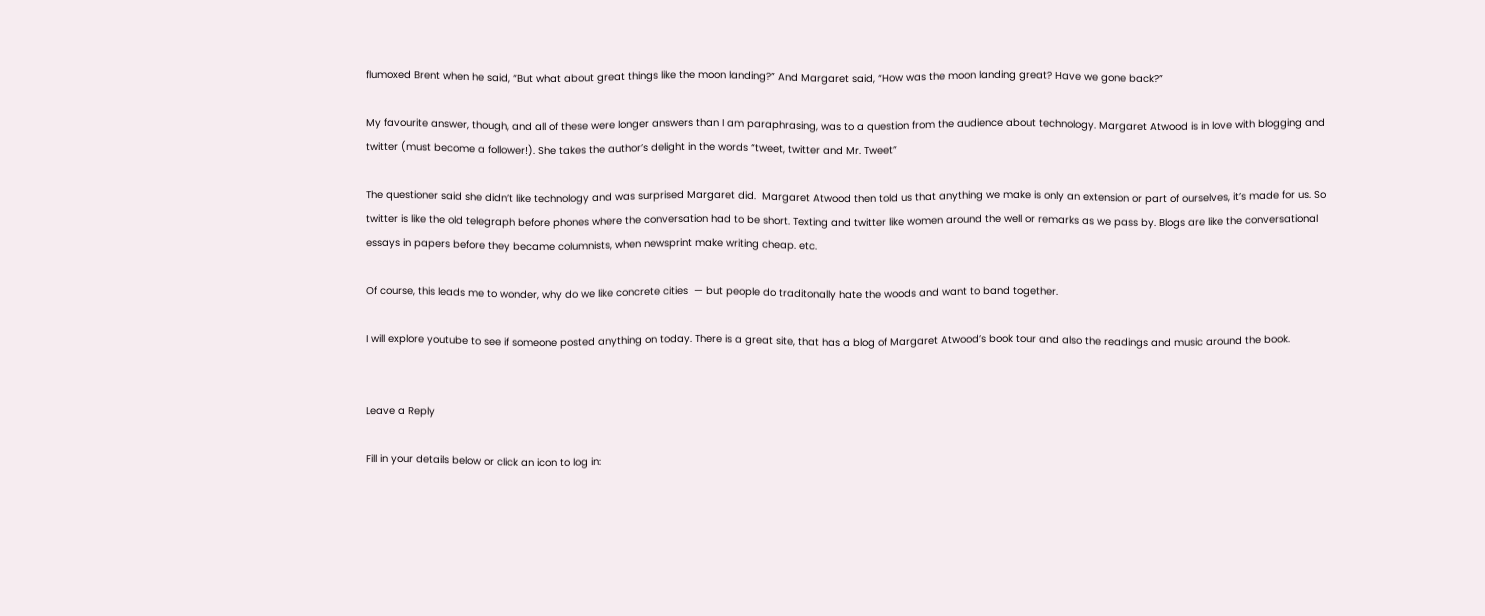flumoxed Brent when he said, “But what about great things like the moon landing?” And Margaret said, “How was the moon landing great? Have we gone back?”

My favourite answer, though, and all of these were longer answers than I am paraphrasing, was to a question from the audience about technology. Margaret Atwood is in love with blogging and twitter (must become a follower!). She takes the author’s delight in the words “tweet, twitter and Mr. Tweet”

The questioner said she didn’t like technology and was surprised Margaret did.  Margaret Atwood then told us that anything we make is only an extension or part of ourselves, it’s made for us. So twitter is like the old telegraph before phones where the conversation had to be short. Texting and twitter like women around the well or remarks as we pass by. Blogs are like the conversational essays in papers before they became columnists, when newsprint make writing cheap. etc.

Of course, this leads me to wonder, why do we like concrete cities  — but people do traditonally hate the woods and want to band together.

I will explore youtube to see if someone posted anything on today. There is a great site, that has a blog of Margaret Atwood’s book tour and also the readings and music around the book.


Leave a Reply

Fill in your details below or click an icon to log in: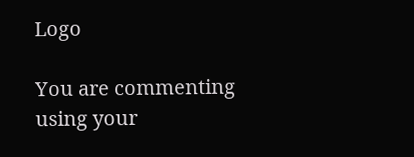Logo

You are commenting using your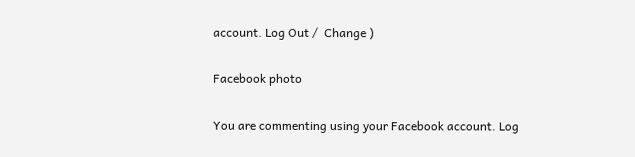account. Log Out /  Change )

Facebook photo

You are commenting using your Facebook account. Log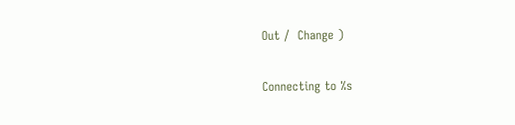Out /  Change )

Connecting to %s